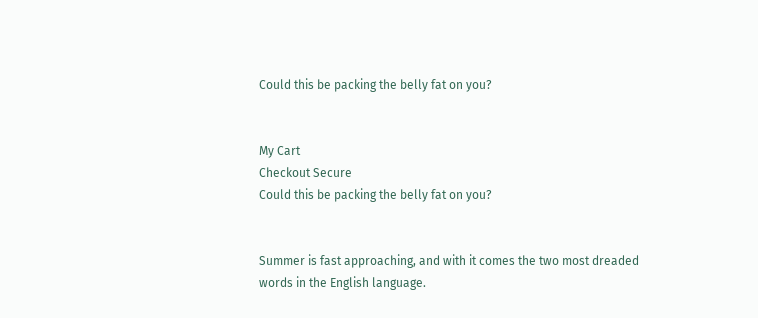Could this be packing the belly fat on you?


My Cart
Checkout Secure
Could this be packing the belly fat on you?


Summer is fast approaching, and with it comes the two most dreaded words in the English language.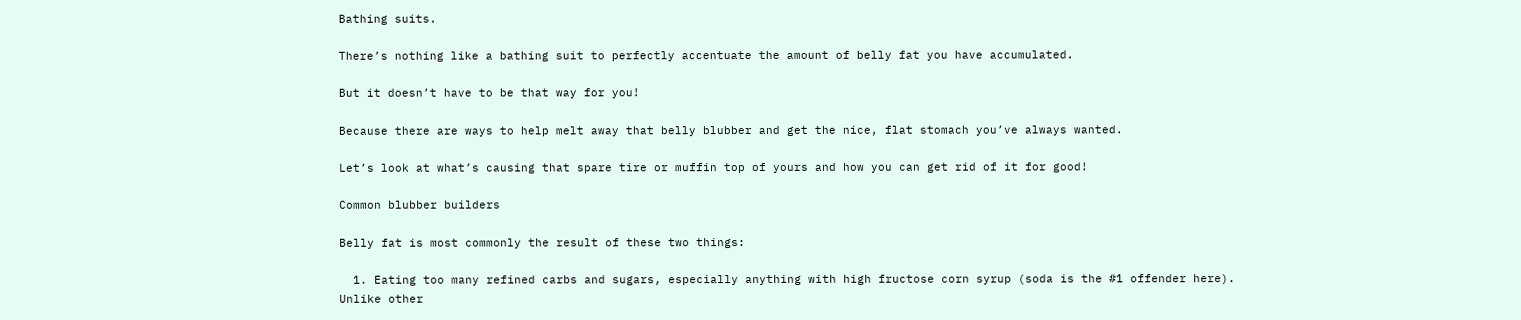Bathing suits.

There’s nothing like a bathing suit to perfectly accentuate the amount of belly fat you have accumulated.

But it doesn’t have to be that way for you!

Because there are ways to help melt away that belly blubber and get the nice, flat stomach you’ve always wanted.

Let’s look at what’s causing that spare tire or muffin top of yours and how you can get rid of it for good!

Common blubber builders

Belly fat is most commonly the result of these two things:

  1. Eating too many refined carbs and sugars, especially anything with high fructose corn syrup (soda is the #1 offender here). Unlike other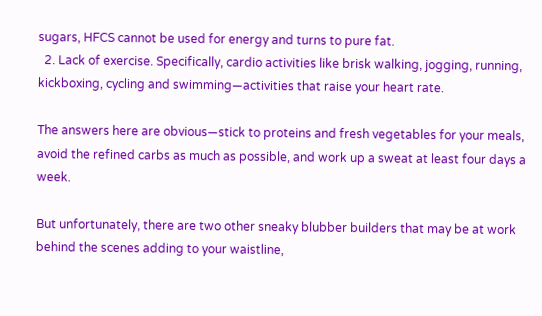sugars, HFCS cannot be used for energy and turns to pure fat.
  2. Lack of exercise. Specifically, cardio activities like brisk walking, jogging, running, kickboxing, cycling and swimming—activities that raise your heart rate.

The answers here are obvious—stick to proteins and fresh vegetables for your meals, avoid the refined carbs as much as possible, and work up a sweat at least four days a week.

But unfortunately, there are two other sneaky blubber builders that may be at work behind the scenes adding to your waistline,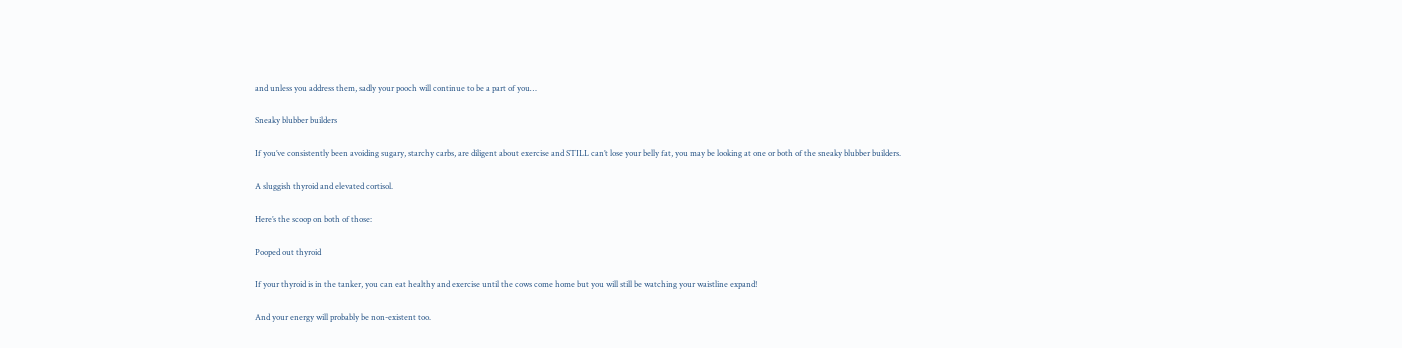and unless you address them, sadly your pooch will continue to be a part of you…

Sneaky blubber builders

If you’ve consistently been avoiding sugary, starchy carbs, are diligent about exercise and STILL can’t lose your belly fat, you may be looking at one or both of the sneaky blubber builders.

A sluggish thyroid and elevated cortisol.

Here’s the scoop on both of those:

Pooped out thyroid

If your thyroid is in the tanker, you can eat healthy and exercise until the cows come home but you will still be watching your waistline expand!

And your energy will probably be non-existent too.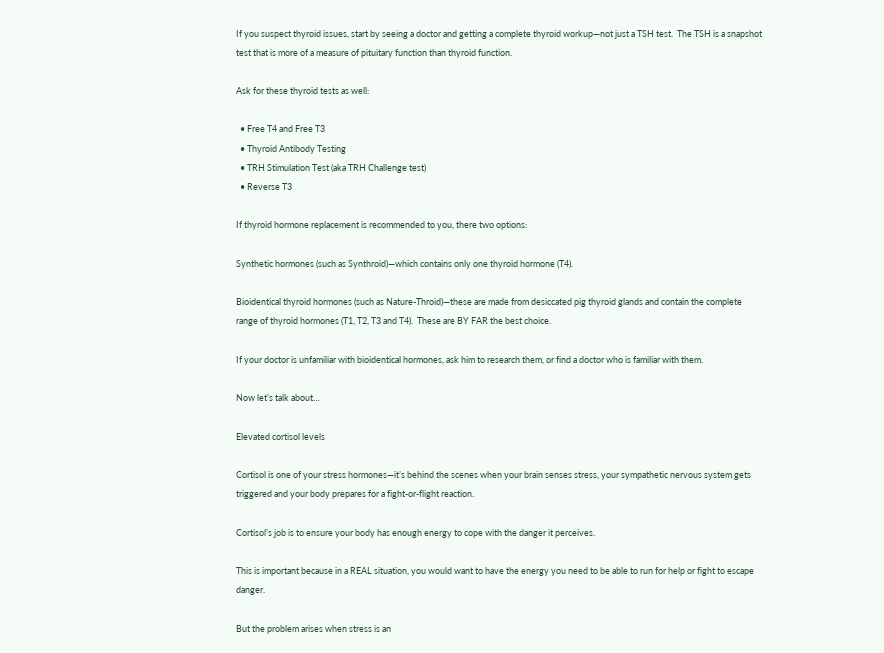If you suspect thyroid issues, start by seeing a doctor and getting a complete thyroid workup—not just a TSH test.  The TSH is a snapshot test that is more of a measure of pituitary function than thyroid function.

Ask for these thyroid tests as well:

  • Free T4 and Free T3
  • Thyroid Antibody Testing
  • TRH Stimulation Test (aka TRH Challenge test)
  • Reverse T3

If thyroid hormone replacement is recommended to you, there two options:

Synthetic hormones (such as Synthroid)—which contains only one thyroid hormone (T4).

Bioidentical thyroid hormones (such as Nature-Throid)—these are made from desiccated pig thyroid glands and contain the complete range of thyroid hormones (T1, T2, T3 and T4).  These are BY FAR the best choice.

If your doctor is unfamiliar with bioidentical hormones, ask him to research them, or find a doctor who is familiar with them.

Now let’s talk about…

Elevated cortisol levels

Cortisol is one of your stress hormones—it’s behind the scenes when your brain senses stress, your sympathetic nervous system gets triggered and your body prepares for a fight-or-flight reaction.

Cortisol’s job is to ensure your body has enough energy to cope with the danger it perceives.

This is important because in a REAL situation, you would want to have the energy you need to be able to run for help or fight to escape danger.

But the problem arises when stress is an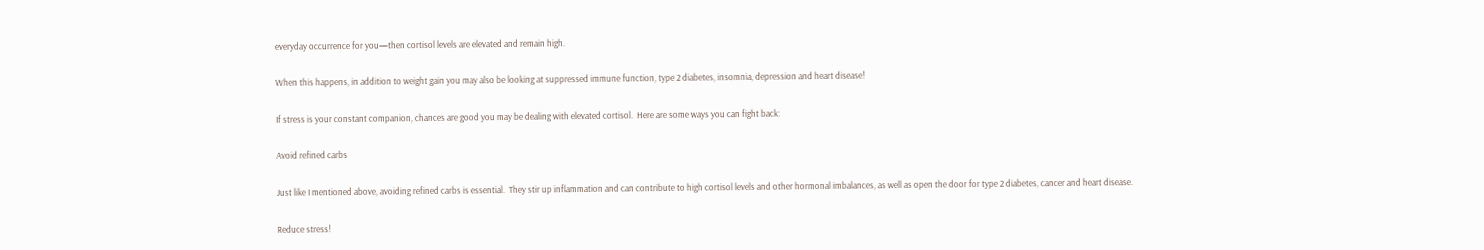everyday occurrence for you—then cortisol levels are elevated and remain high.

When this happens, in addition to weight gain you may also be looking at suppressed immune function, type 2 diabetes, insomnia, depression and heart disease!

If stress is your constant companion, chances are good you may be dealing with elevated cortisol.  Here are some ways you can fight back:

Avoid refined carbs

Just like I mentioned above, avoiding refined carbs is essential.  They stir up inflammation and can contribute to high cortisol levels and other hormonal imbalances, as well as open the door for type 2 diabetes, cancer and heart disease.

Reduce stress!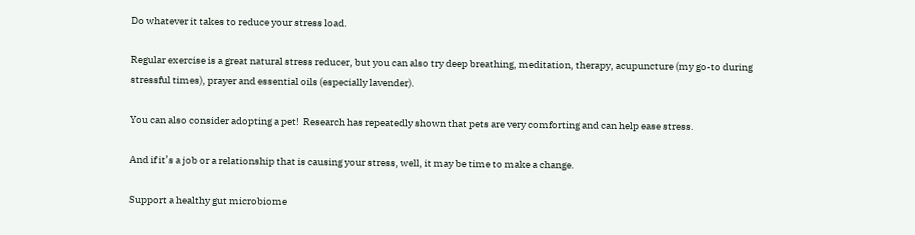Do whatever it takes to reduce your stress load.

Regular exercise is a great natural stress reducer, but you can also try deep breathing, meditation, therapy, acupuncture (my go-to during stressful times), prayer and essential oils (especially lavender).

You can also consider adopting a pet!  Research has repeatedly shown that pets are very comforting and can help ease stress.

And if it’s a job or a relationship that is causing your stress, well, it may be time to make a change.

Support a healthy gut microbiome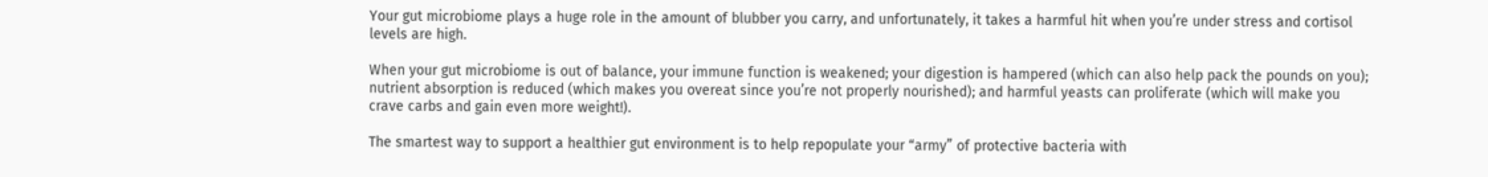Your gut microbiome plays a huge role in the amount of blubber you carry, and unfortunately, it takes a harmful hit when you’re under stress and cortisol levels are high.

When your gut microbiome is out of balance, your immune function is weakened; your digestion is hampered (which can also help pack the pounds on you); nutrient absorption is reduced (which makes you overeat since you’re not properly nourished); and harmful yeasts can proliferate (which will make you crave carbs and gain even more weight!).

The smartest way to support a healthier gut environment is to help repopulate your “army” of protective bacteria with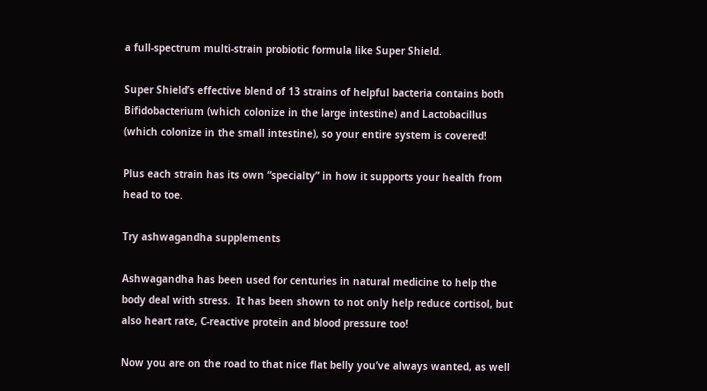a full-spectrum multi-strain probiotic formula like Super Shield.

Super Shield’s effective blend of 13 strains of helpful bacteria contains both Bifidobacterium (which colonize in the large intestine) and Lactobacillus (which colonize in the small intestine), so your entire system is covered!

Plus each strain has its own “specialty” in how it supports your health from head to toe.

Try ashwagandha supplements

Ashwagandha has been used for centuries in natural medicine to help the body deal with stress.  It has been shown to not only help reduce cortisol, but also heart rate, C-reactive protein and blood pressure too!

Now you are on the road to that nice flat belly you’ve always wanted, as well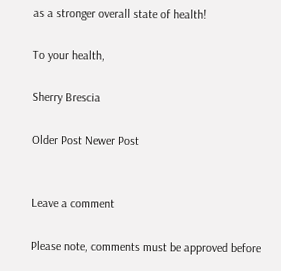as a stronger overall state of health!

To your health,

Sherry Brescia

Older Post Newer Post


Leave a comment

Please note, comments must be approved before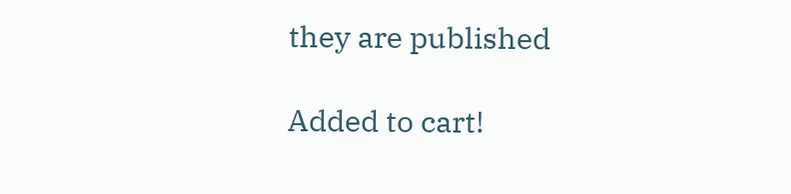they are published

Added to cart!